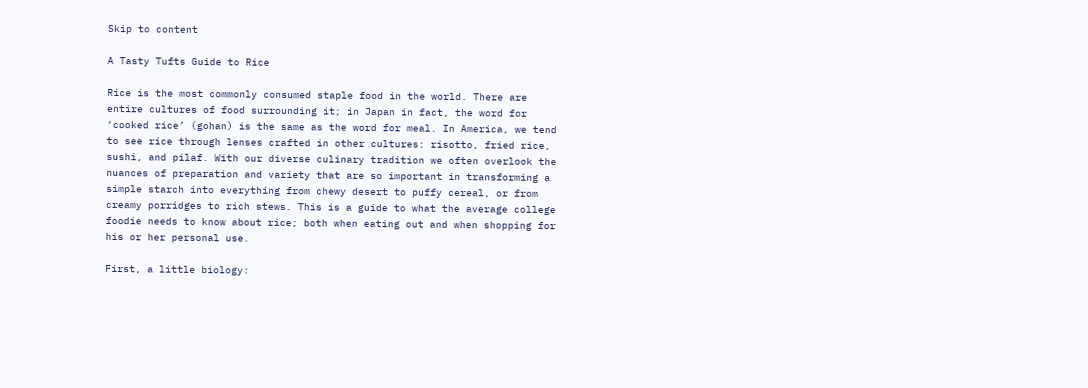Skip to content

A Tasty Tufts Guide to Rice

Rice is the most commonly consumed staple food in the world. There are entire cultures of food surrounding it; in Japan in fact, the word for ‘cooked rice’ (gohan) is the same as the word for meal. In America, we tend to see rice through lenses crafted in other cultures: risotto, fried rice, sushi, and pilaf. With our diverse culinary tradition we often overlook the nuances of preparation and variety that are so important in transforming a simple starch into everything from chewy desert to puffy cereal, or from creamy porridges to rich stews. This is a guide to what the average college foodie needs to know about rice; both when eating out and when shopping for his or her personal use.

First, a little biology: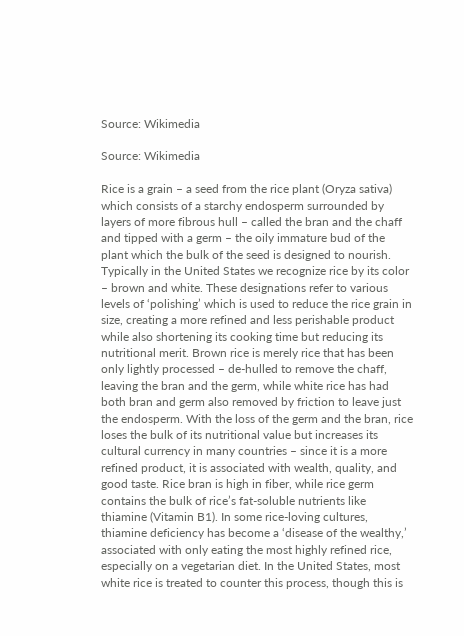Source: Wikimedia

Source: Wikimedia

Rice is a grain – a seed from the rice plant (Oryza sativa) which consists of a starchy endosperm surrounded by layers of more fibrous hull – called the bran and the chaff and tipped with a germ – the oily immature bud of the plant which the bulk of the seed is designed to nourish. Typically in the United States we recognize rice by its color – brown and white. These designations refer to various levels of ‘polishing’ which is used to reduce the rice grain in size, creating a more refined and less perishable product while also shortening its cooking time but reducing its nutritional merit. Brown rice is merely rice that has been only lightly processed – de-hulled to remove the chaff, leaving the bran and the germ, while white rice has had both bran and germ also removed by friction to leave just the endosperm. With the loss of the germ and the bran, rice loses the bulk of its nutritional value but increases its cultural currency in many countries – since it is a more refined product, it is associated with wealth, quality, and good taste. Rice bran is high in fiber, while rice germ contains the bulk of rice’s fat-soluble nutrients like thiamine (Vitamin B1). In some rice-loving cultures, thiamine deficiency has become a ‘disease of the wealthy,’ associated with only eating the most highly refined rice, especially on a vegetarian diet. In the United States, most white rice is treated to counter this process, though this is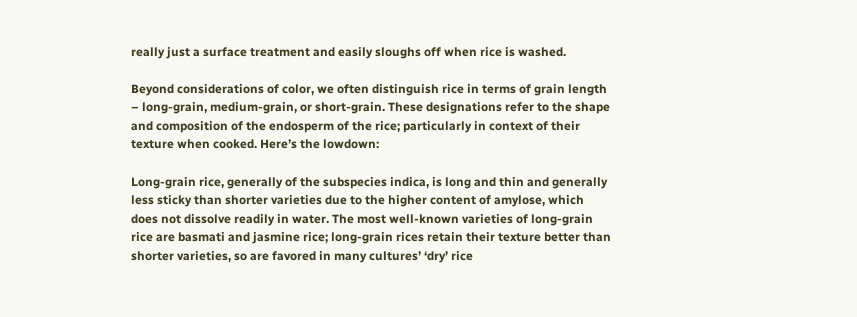really just a surface treatment and easily sloughs off when rice is washed.

Beyond considerations of color, we often distinguish rice in terms of grain length – long-grain, medium-grain, or short-grain. These designations refer to the shape and composition of the endosperm of the rice; particularly in context of their texture when cooked. Here’s the lowdown:

Long-grain rice, generally of the subspecies indica, is long and thin and generally less sticky than shorter varieties due to the higher content of amylose, which does not dissolve readily in water. The most well-known varieties of long-grain rice are basmati and jasmine rice; long-grain rices retain their texture better than shorter varieties, so are favored in many cultures’ ‘dry’ rice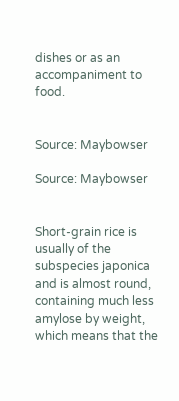dishes or as an accompaniment to food.


Source: Maybowser

Source: Maybowser


Short-grain rice is usually of the subspecies japonica and is almost round, containing much less amylose by weight, which means that the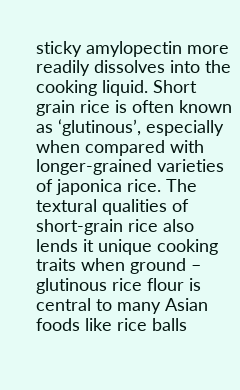sticky amylopectin more readily dissolves into the cooking liquid. Short grain rice is often known as ‘glutinous’, especially when compared with longer-grained varieties of japonica rice. The textural qualities of short-grain rice also lends it unique cooking traits when ground – glutinous rice flour is central to many Asian foods like rice balls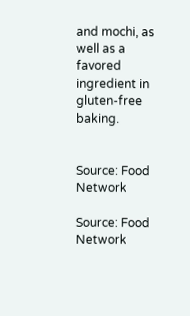and mochi, as well as a favored ingredient in gluten-free baking.


Source: Food Network

Source: Food Network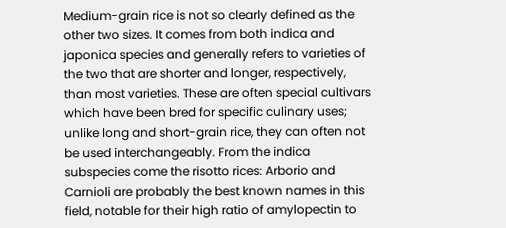Medium-grain rice is not so clearly defined as the other two sizes. It comes from both indica and japonica species and generally refers to varieties of the two that are shorter and longer, respectively, than most varieties. These are often special cultivars which have been bred for specific culinary uses; unlike long and short-grain rice, they can often not be used interchangeably. From the indica subspecies come the risotto rices: Arborio and Carnioli are probably the best known names in this field, notable for their high ratio of amylopectin to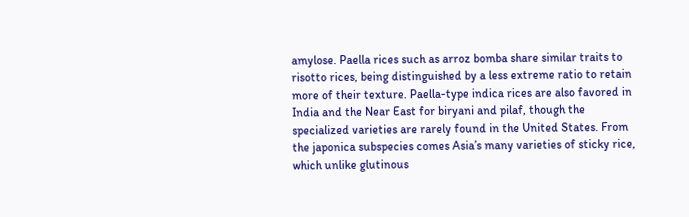amylose. Paella rices such as arroz bomba share similar traits to risotto rices, being distinguished by a less extreme ratio to retain more of their texture. Paella-type indica rices are also favored in India and the Near East for biryani and pilaf, though the specialized varieties are rarely found in the United States. From the japonica subspecies comes Asia’s many varieties of sticky rice, which unlike glutinous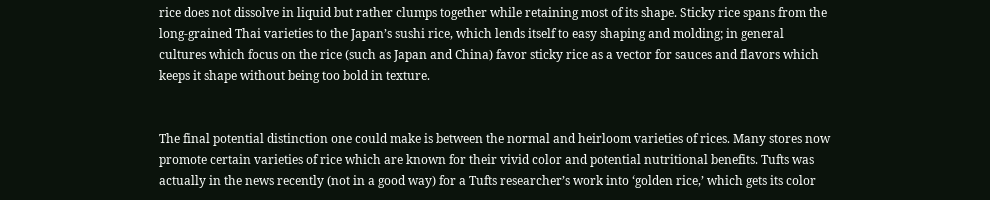rice does not dissolve in liquid but rather clumps together while retaining most of its shape. Sticky rice spans from the long-grained Thai varieties to the Japan’s sushi rice, which lends itself to easy shaping and molding; in general cultures which focus on the rice (such as Japan and China) favor sticky rice as a vector for sauces and flavors which keeps it shape without being too bold in texture.


The final potential distinction one could make is between the normal and heirloom varieties of rices. Many stores now promote certain varieties of rice which are known for their vivid color and potential nutritional benefits. Tufts was actually in the news recently (not in a good way) for a Tufts researcher’s work into ‘golden rice,’ which gets its color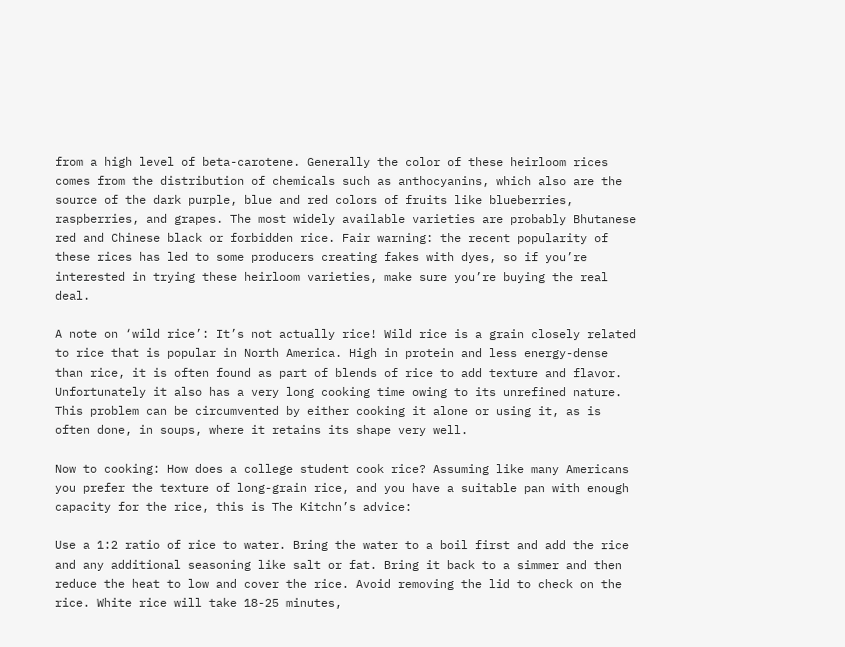from a high level of beta-carotene. Generally the color of these heirloom rices comes from the distribution of chemicals such as anthocyanins, which also are the source of the dark purple, blue and red colors of fruits like blueberries, raspberries, and grapes. The most widely available varieties are probably Bhutanese red and Chinese black or forbidden rice. Fair warning: the recent popularity of these rices has led to some producers creating fakes with dyes, so if you’re interested in trying these heirloom varieties, make sure you’re buying the real deal.

A note on ‘wild rice’: It’s not actually rice! Wild rice is a grain closely related to rice that is popular in North America. High in protein and less energy-dense than rice, it is often found as part of blends of rice to add texture and flavor. Unfortunately it also has a very long cooking time owing to its unrefined nature. This problem can be circumvented by either cooking it alone or using it, as is often done, in soups, where it retains its shape very well.

Now to cooking: How does a college student cook rice? Assuming like many Americans you prefer the texture of long-grain rice, and you have a suitable pan with enough capacity for the rice, this is The Kitchn’s advice:

Use a 1:2 ratio of rice to water. Bring the water to a boil first and add the rice and any additional seasoning like salt or fat. Bring it back to a simmer and then reduce the heat to low and cover the rice. Avoid removing the lid to check on the rice. White rice will take 18-25 minutes,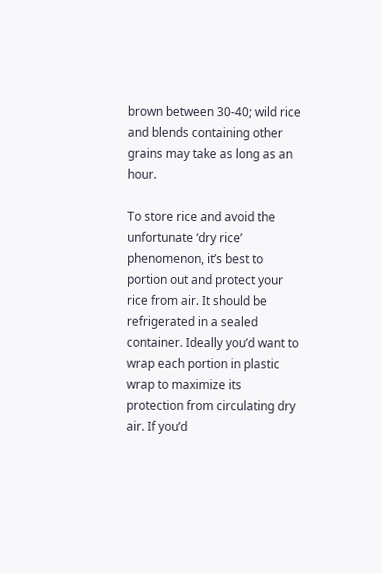brown between 30-40; wild rice and blends containing other grains may take as long as an hour.

To store rice and avoid the unfortunate ‘dry rice’ phenomenon, it’s best to portion out and protect your rice from air. It should be refrigerated in a sealed container. Ideally you’d want to wrap each portion in plastic wrap to maximize its protection from circulating dry air. If you’d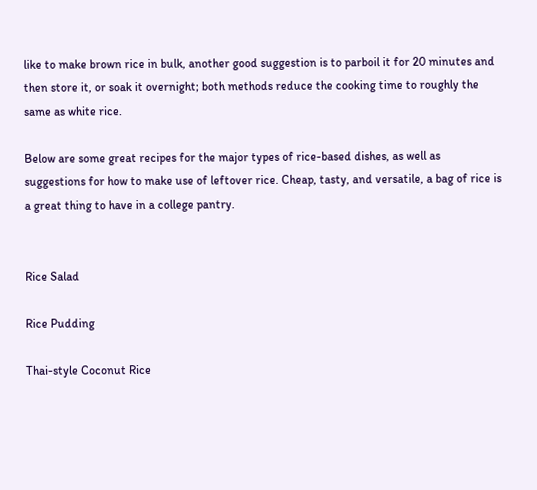like to make brown rice in bulk, another good suggestion is to parboil it for 20 minutes and then store it, or soak it overnight; both methods reduce the cooking time to roughly the same as white rice.

Below are some great recipes for the major types of rice-based dishes, as well as suggestions for how to make use of leftover rice. Cheap, tasty, and versatile, a bag of rice is a great thing to have in a college pantry.


Rice Salad

Rice Pudding

Thai-style Coconut Rice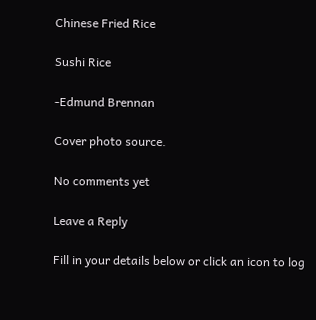Chinese Fried Rice

Sushi Rice

-Edmund Brennan

Cover photo source.

No comments yet

Leave a Reply

Fill in your details below or click an icon to log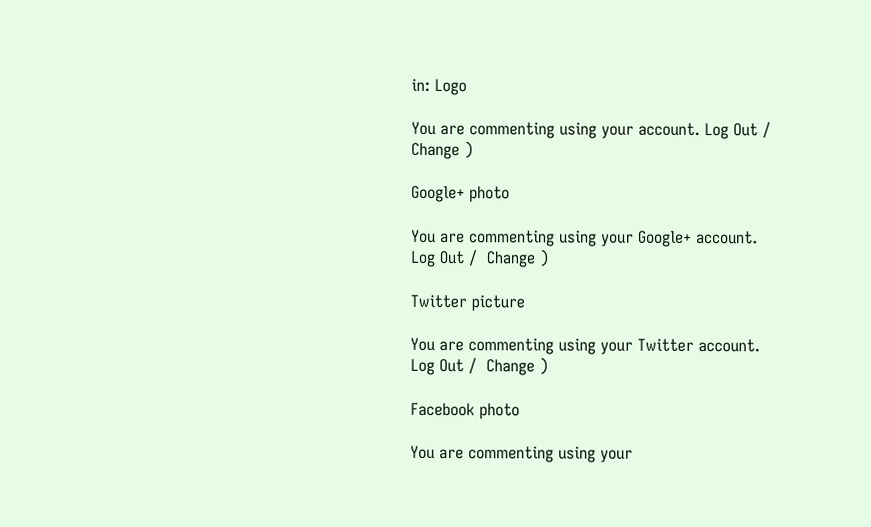in: Logo

You are commenting using your account. Log Out /  Change )

Google+ photo

You are commenting using your Google+ account. Log Out /  Change )

Twitter picture

You are commenting using your Twitter account. Log Out /  Change )

Facebook photo

You are commenting using your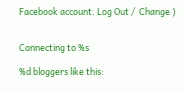Facebook account. Log Out /  Change )


Connecting to %s

%d bloggers like this: